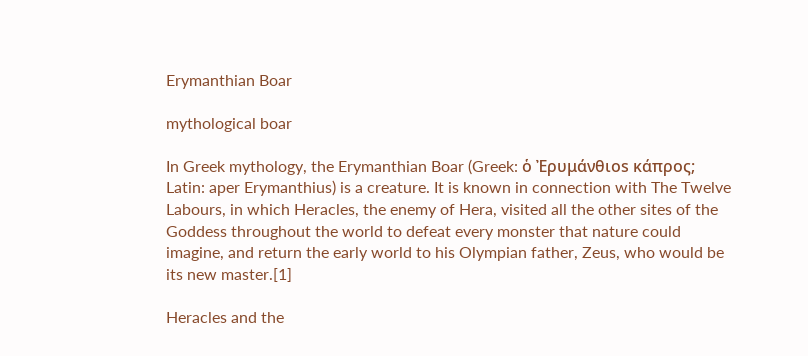Erymanthian Boar

mythological boar

In Greek mythology, the Erymanthian Boar (Greek: ὁ Ἐρυμάνθιοs κάπρος; Latin: aper Erymanthius) is a creature. It is known in connection with The Twelve Labours, in which Heracles, the enemy of Hera, visited all the other sites of the Goddess throughout the world to defeat every monster that nature could imagine, and return the early world to his Olympian father, Zeus, who would be its new master.[1]

Heracles and the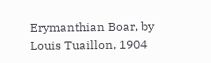Erymanthian Boar, by Louis Tuaillon, 1904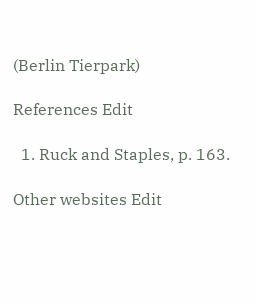(Berlin Tierpark)

References Edit

  1. Ruck and Staples, p. 163.

Other websites Edit